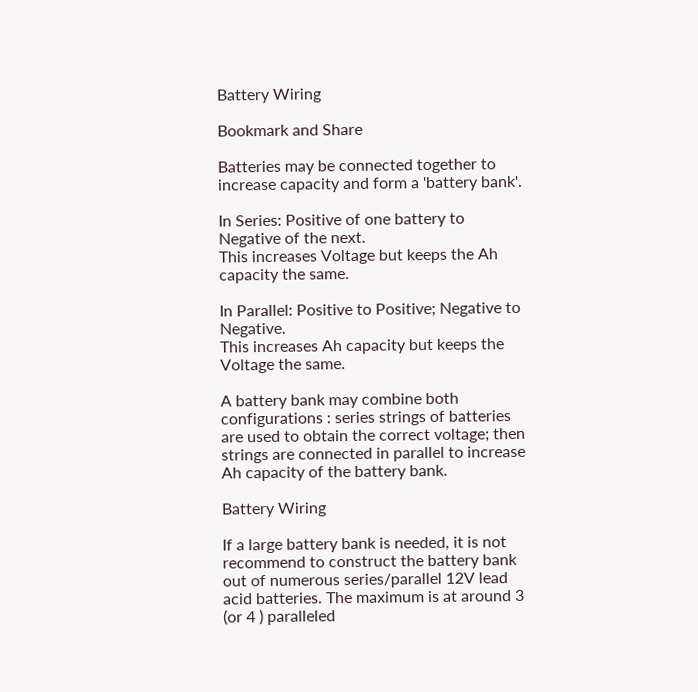Battery Wiring

Bookmark and Share

Batteries may be connected together to increase capacity and form a 'battery bank'.

In Series: Positive of one battery to Negative of the next.
This increases Voltage but keeps the Ah capacity the same.

In Parallel: Positive to Positive; Negative to Negative.
This increases Ah capacity but keeps the Voltage the same.

A battery bank may combine both configurations : series strings of batteries are used to obtain the correct voltage; then strings are connected in parallel to increase Ah capacity of the battery bank.

Battery Wiring

If a large battery bank is needed, it is not recommend to construct the battery bank out of numerous series/parallel 12V lead acid batteries. The maximum is at around 3 (or 4 ) paralleled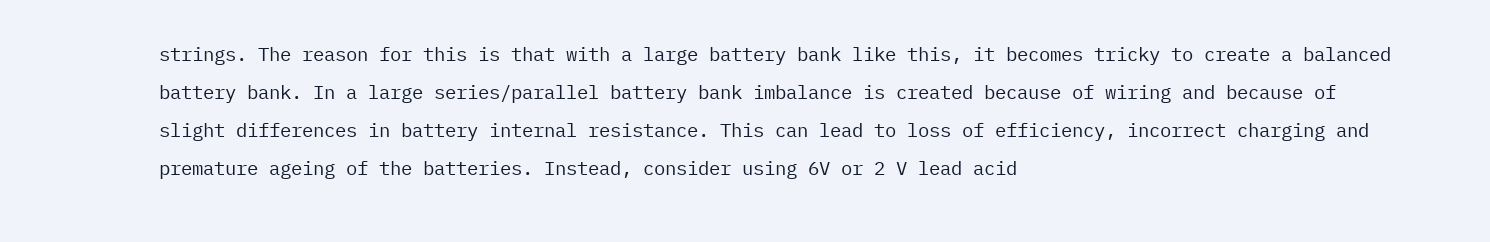strings. The reason for this is that with a large battery bank like this, it becomes tricky to create a balanced battery bank. In a large series/parallel battery bank imbalance is created because of wiring and because of slight differences in battery internal resistance. This can lead to loss of efficiency, incorrect charging and premature ageing of the batteries. Instead, consider using 6V or 2 V lead acid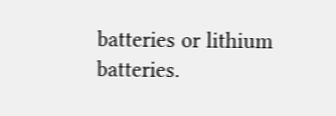batteries or lithium batteries.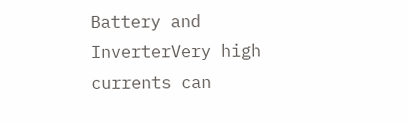Battery and InverterVery high currents can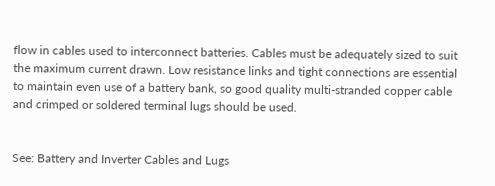flow in cables used to interconnect batteries. Cables must be adequately sized to suit the maximum current drawn. Low resistance links and tight connections are essential to maintain even use of a battery bank, so good quality multi-stranded copper cable and crimped or soldered terminal lugs should be used.


See: Battery and Inverter Cables and Lugs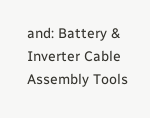and: Battery & Inverter Cable Assembly Tools